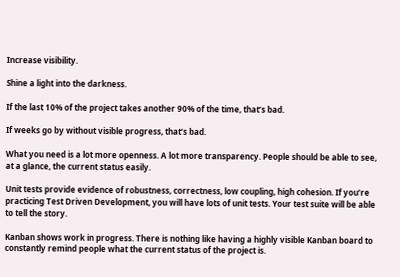Increase visibility.

Shine a light into the darkness.

If the last 10% of the project takes another 90% of the time, that’s bad.

If weeks go by without visible progress, that’s bad.

What you need is a lot more openness. A lot more transparency. People should be able to see, at a glance, the current status easily.

Unit tests provide evidence of robustness, correctness, low coupling, high cohesion. If you’re practicing Test Driven Development, you will have lots of unit tests. Your test suite will be able to tell the story.

Kanban shows work in progress. There is nothing like having a highly visible Kanban board to constantly remind people what the current status of the project is.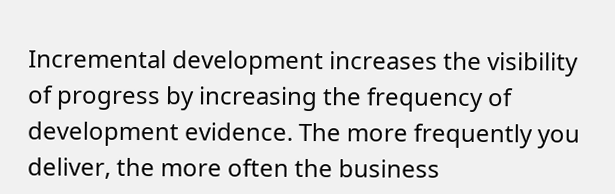Incremental development increases the visibility of progress by increasing the frequency of development evidence. The more frequently you deliver, the more often the business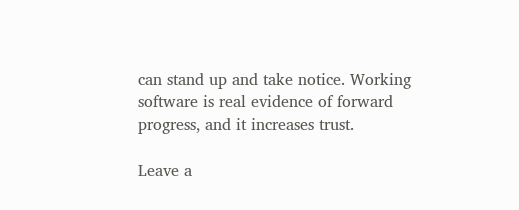can stand up and take notice. Working software is real evidence of forward progress, and it increases trust.

Leave a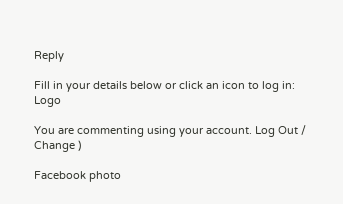Reply

Fill in your details below or click an icon to log in: Logo

You are commenting using your account. Log Out /  Change )

Facebook photo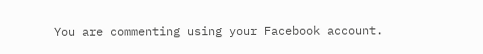You are commenting using your Facebook account.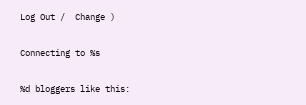Log Out /  Change )

Connecting to %s

%d bloggers like this: